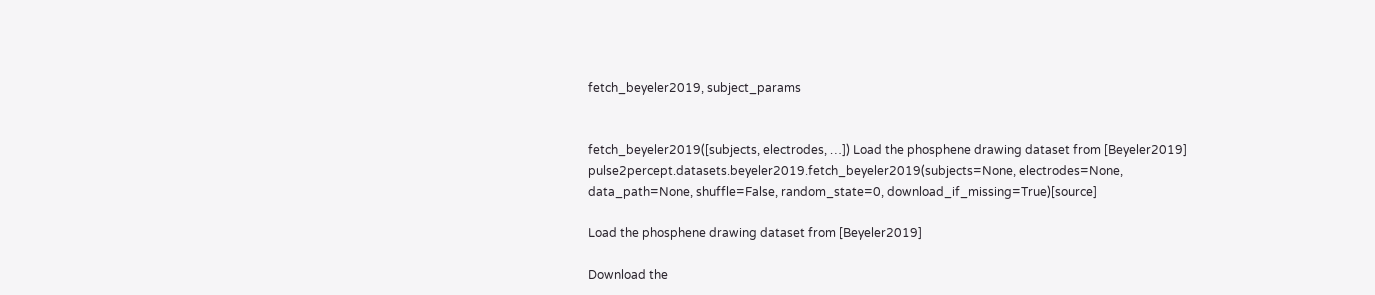fetch_beyeler2019, subject_params


fetch_beyeler2019([subjects, electrodes, …]) Load the phosphene drawing dataset from [Beyeler2019]
pulse2percept.datasets.beyeler2019.fetch_beyeler2019(subjects=None, electrodes=None, data_path=None, shuffle=False, random_state=0, download_if_missing=True)[source]

Load the phosphene drawing dataset from [Beyeler2019]

Download the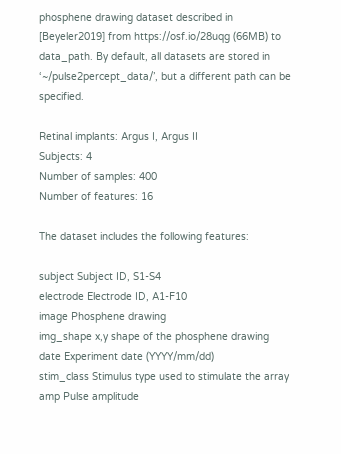phosphene drawing dataset described in [Beyeler2019] from https://osf.io/28uqg (66MB) to data_path. By default, all datasets are stored in ‘~/pulse2percept_data/’, but a different path can be specified.

Retinal implants: Argus I, Argus II
Subjects: 4
Number of samples: 400
Number of features: 16

The dataset includes the following features:

subject Subject ID, S1-S4
electrode Electrode ID, A1-F10
image Phosphene drawing
img_shape x,y shape of the phosphene drawing
date Experiment date (YYYY/mm/dd)
stim_class Stimulus type used to stimulate the array
amp Pulse amplitude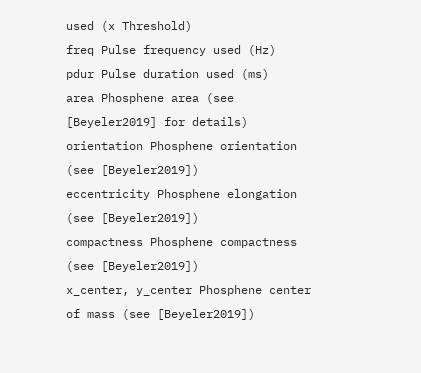used (x Threshold)
freq Pulse frequency used (Hz)
pdur Pulse duration used (ms)
area Phosphene area (see [Beyeler2019] for details)
orientation Phosphene orientation (see [Beyeler2019])
eccentricity Phosphene elongation (see [Beyeler2019])
compactness Phosphene compactness (see [Beyeler2019])
x_center, y_center Phosphene center of mass (see [Beyeler2019])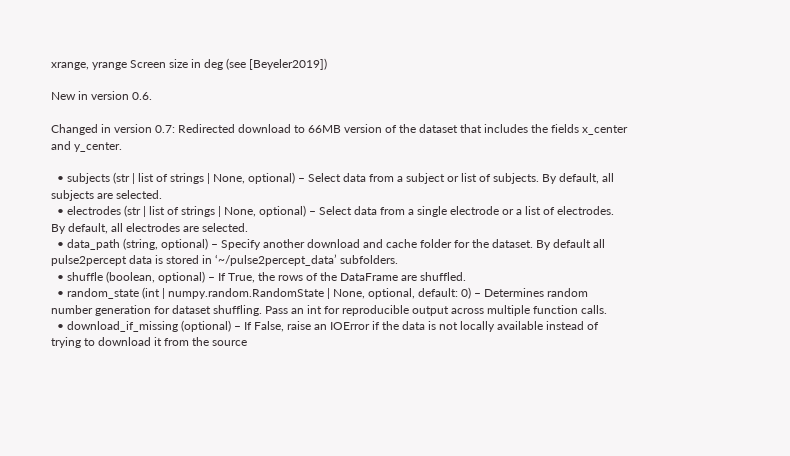xrange, yrange Screen size in deg (see [Beyeler2019])

New in version 0.6.

Changed in version 0.7: Redirected download to 66MB version of the dataset that includes the fields x_center and y_center.

  • subjects (str | list of strings | None, optional) – Select data from a subject or list of subjects. By default, all subjects are selected.
  • electrodes (str | list of strings | None, optional) – Select data from a single electrode or a list of electrodes. By default, all electrodes are selected.
  • data_path (string, optional) – Specify another download and cache folder for the dataset. By default all pulse2percept data is stored in ‘~/pulse2percept_data’ subfolders.
  • shuffle (boolean, optional) – If True, the rows of the DataFrame are shuffled.
  • random_state (int | numpy.random.RandomState | None, optional, default: 0) – Determines random number generation for dataset shuffling. Pass an int for reproducible output across multiple function calls.
  • download_if_missing (optional) – If False, raise an IOError if the data is not locally available instead of trying to download it from the source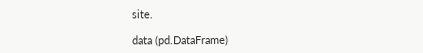site.

data (pd.DataFrame)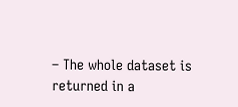– The whole dataset is returned in a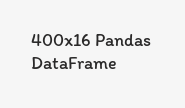400x16 Pandas DataFrame